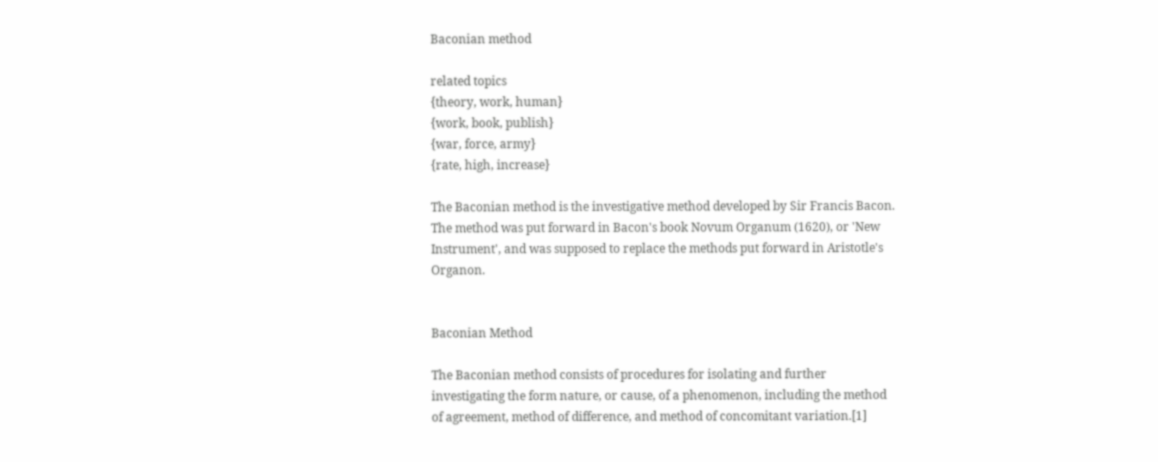Baconian method

related topics
{theory, work, human}
{work, book, publish}
{war, force, army}
{rate, high, increase}

The Baconian method is the investigative method developed by Sir Francis Bacon. The method was put forward in Bacon's book Novum Organum (1620), or 'New Instrument', and was supposed to replace the methods put forward in Aristotle's Organon.


Baconian Method

The Baconian method consists of procedures for isolating and further investigating the form nature, or cause, of a phenomenon, including the method of agreement, method of difference, and method of concomitant variation.[1]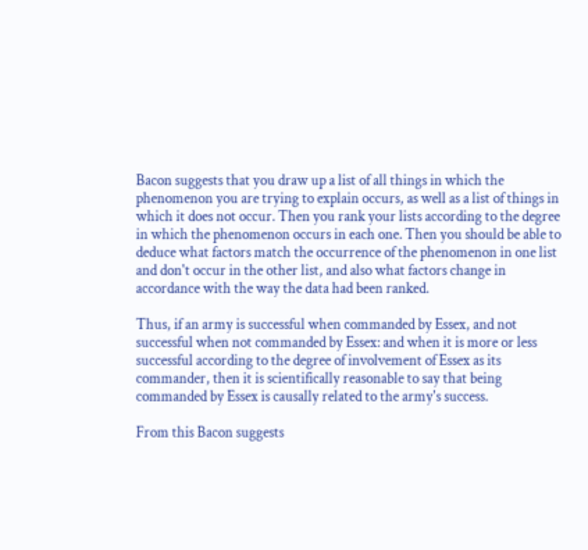Bacon suggests that you draw up a list of all things in which the phenomenon you are trying to explain occurs, as well as a list of things in which it does not occur. Then you rank your lists according to the degree in which the phenomenon occurs in each one. Then you should be able to deduce what factors match the occurrence of the phenomenon in one list and don't occur in the other list, and also what factors change in accordance with the way the data had been ranked.

Thus, if an army is successful when commanded by Essex, and not successful when not commanded by Essex: and when it is more or less successful according to the degree of involvement of Essex as its commander, then it is scientifically reasonable to say that being commanded by Essex is causally related to the army's success.

From this Bacon suggests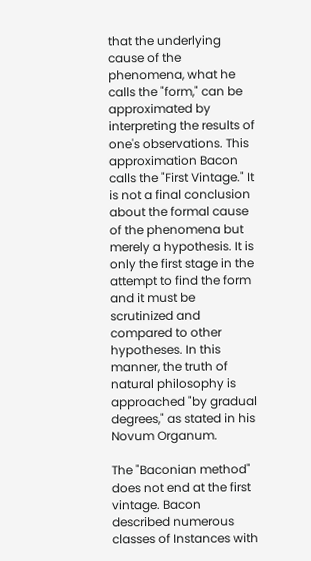that the underlying cause of the phenomena, what he calls the "form," can be approximated by interpreting the results of one's observations. This approximation Bacon calls the "First Vintage." It is not a final conclusion about the formal cause of the phenomena but merely a hypothesis. It is only the first stage in the attempt to find the form and it must be scrutinized and compared to other hypotheses. In this manner, the truth of natural philosophy is approached "by gradual degrees," as stated in his Novum Organum.

The "Baconian method" does not end at the first vintage. Bacon described numerous classes of Instances with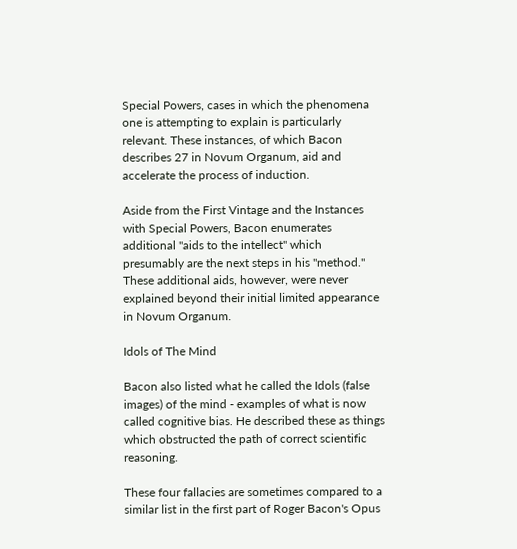Special Powers, cases in which the phenomena one is attempting to explain is particularly relevant. These instances, of which Bacon describes 27 in Novum Organum, aid and accelerate the process of induction.

Aside from the First Vintage and the Instances with Special Powers, Bacon enumerates additional "aids to the intellect" which presumably are the next steps in his "method." These additional aids, however, were never explained beyond their initial limited appearance in Novum Organum.

Idols of The Mind

Bacon also listed what he called the Idols (false images) of the mind - examples of what is now called cognitive bias. He described these as things which obstructed the path of correct scientific reasoning.

These four fallacies are sometimes compared to a similar list in the first part of Roger Bacon's Opus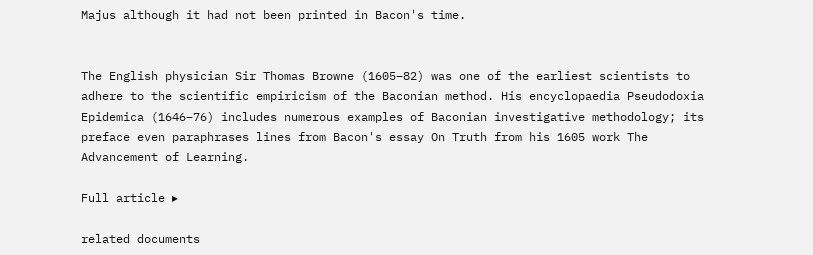Majus although it had not been printed in Bacon's time.


The English physician Sir Thomas Browne (1605–82) was one of the earliest scientists to adhere to the scientific empiricism of the Baconian method. His encyclopaedia Pseudodoxia Epidemica (1646–76) includes numerous examples of Baconian investigative methodology; its preface even paraphrases lines from Bacon's essay On Truth from his 1605 work The Advancement of Learning.

Full article ▸

related documents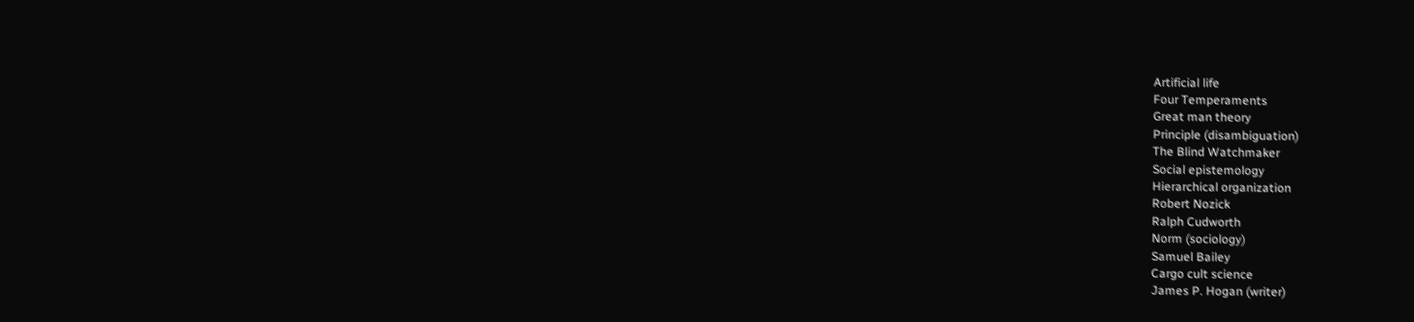Artificial life
Four Temperaments
Great man theory
Principle (disambiguation)
The Blind Watchmaker
Social epistemology
Hierarchical organization
Robert Nozick
Ralph Cudworth
Norm (sociology)
Samuel Bailey
Cargo cult science
James P. Hogan (writer)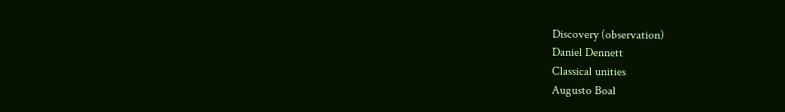Discovery (observation)
Daniel Dennett
Classical unities
Augusto Boal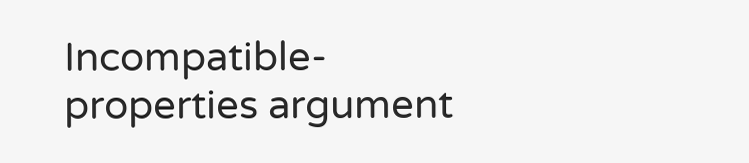Incompatible-properties argument